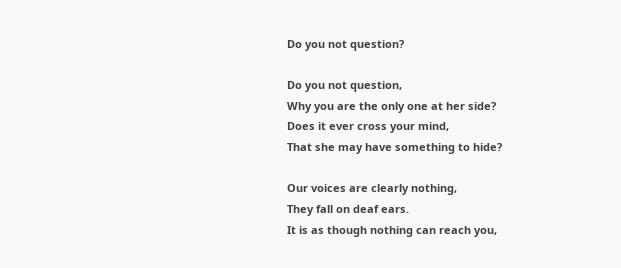Do you not question?

Do you not question,
Why you are the only one at her side?
Does it ever cross your mind,
That she may have something to hide?

Our voices are clearly nothing,
They fall on deaf ears.
It is as though nothing can reach you,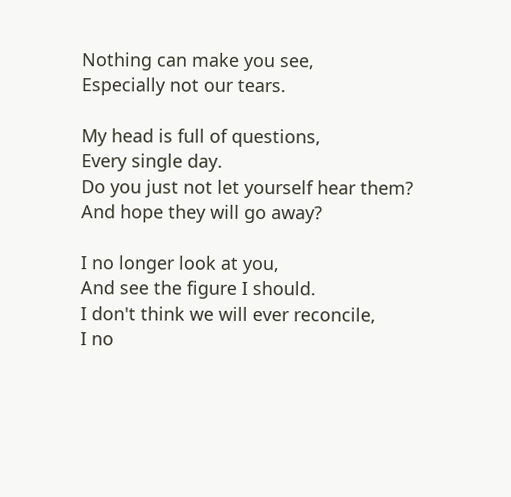Nothing can make you see,
Especially not our tears.

My head is full of questions,
Every single day.
Do you just not let yourself hear them?
And hope they will go away?

I no longer look at you,
And see the figure I should.
I don't think we will ever reconcile,
I no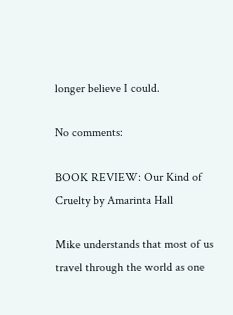longer believe I could.

No comments:

BOOK REVIEW: Our Kind of Cruelty by Amarinta Hall

Mike understands that most of us travel through the world as one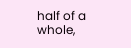half of a whole,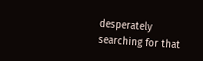desperately searching for that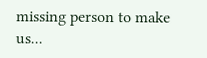missing person to make us...